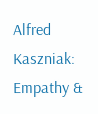Alfred Kaszniak: Empathy &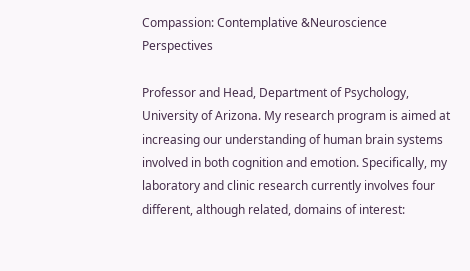Compassion: Contemplative &Neuroscience Perspectives

Professor and Head, Department of Psychology, University of Arizona. My research program is aimed at increasing our understanding of human brain systems involved in both cognition and emotion. Specifically, my laboratory and clinic research currently involves four different, although related, domains of interest: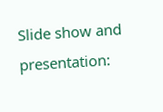Slide show and presentation: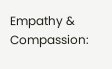Empathy & Compassion: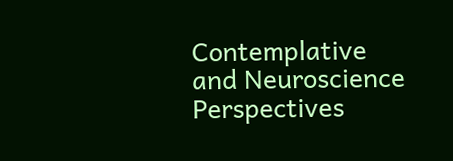Contemplative and Neuroscience Perspectives